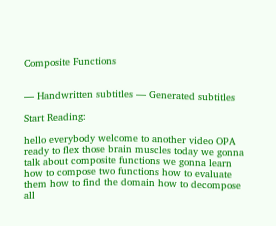Composite Functions


— Handwritten subtitles — Generated subtitles

Start Reading:

hello everybody welcome to another video OPA ready to flex those brain muscles today we gonna talk about composite functions we gonna learn how to compose two functions how to evaluate them how to find the domain how to decompose all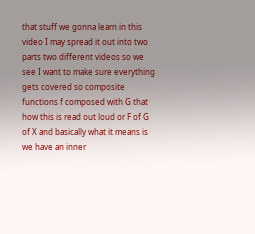that stuff we gonna learn in this video I may spread it out into two parts two different videos so we see I want to make sure everything gets covered so composite functions f composed with G that how this is read out loud or F of G of X and basically what it means is we have an inner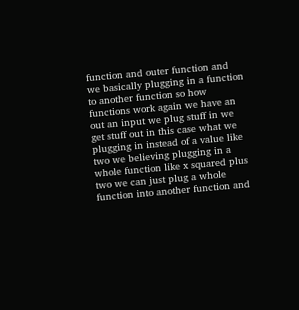function and outer function and we basically plugging in a function to another function so how functions work again we have an out an input we plug stuff in we get stuff out in this case what we plugging in instead of a value like two we believing plugging in a whole function like x squared plus two we can just plug a whole function into another function and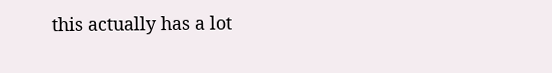this actually has a lot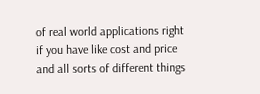of real world applications right if you have like cost and price and all sorts of different things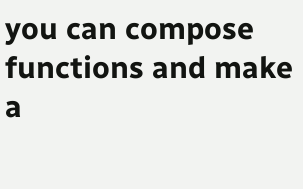you can compose functions and make a